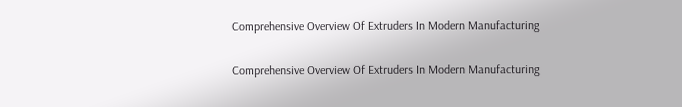Comprehensive Overview Of Extruders In Modern Manufacturing

Comprehensive Overview Of Extruders In Modern Manufacturing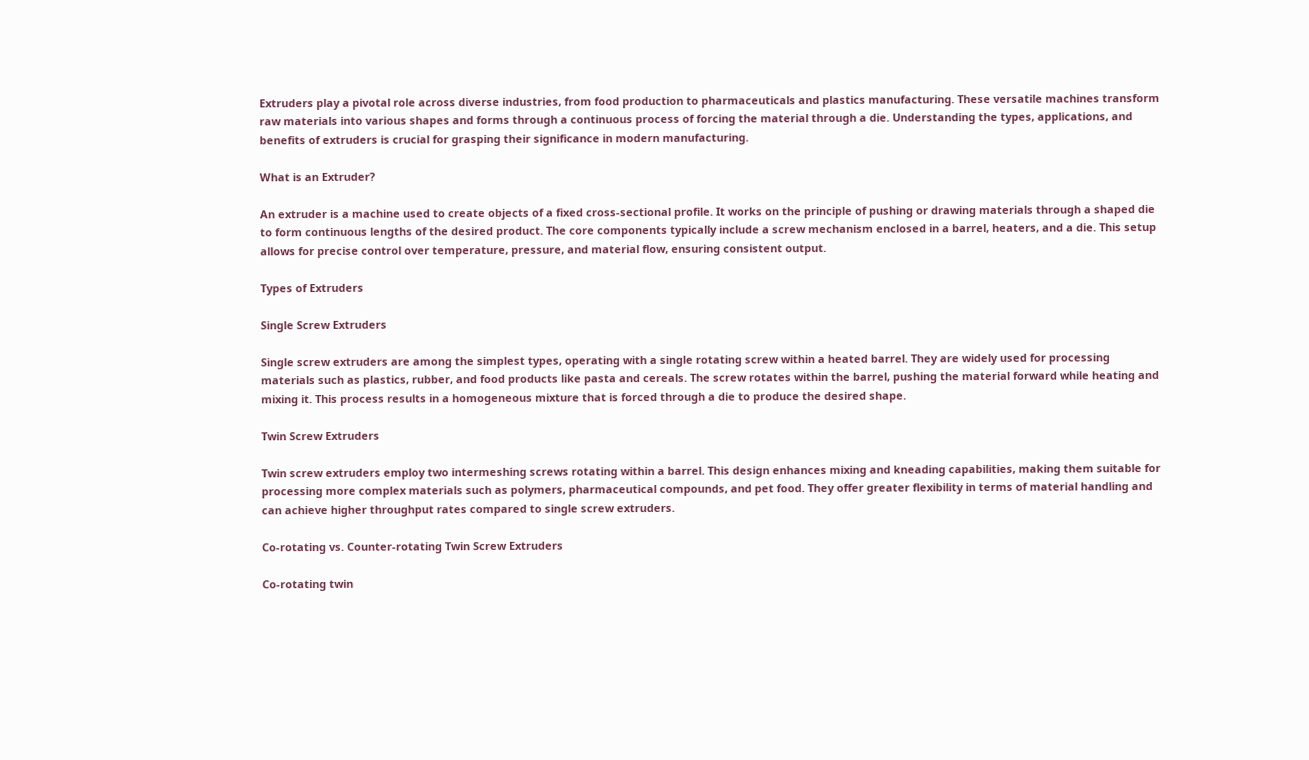Extruders play a pivotal role across diverse industries, from food production to pharmaceuticals and plastics manufacturing. These versatile machines transform raw materials into various shapes and forms through a continuous process of forcing the material through a die. Understanding the types, applications, and benefits of extruders is crucial for grasping their significance in modern manufacturing.

What is an Extruder?

An extruder is a machine used to create objects of a fixed cross-sectional profile. It works on the principle of pushing or drawing materials through a shaped die to form continuous lengths of the desired product. The core components typically include a screw mechanism enclosed in a barrel, heaters, and a die. This setup allows for precise control over temperature, pressure, and material flow, ensuring consistent output.

Types of Extruders

Single Screw Extruders

Single screw extruders are among the simplest types, operating with a single rotating screw within a heated barrel. They are widely used for processing materials such as plastics, rubber, and food products like pasta and cereals. The screw rotates within the barrel, pushing the material forward while heating and mixing it. This process results in a homogeneous mixture that is forced through a die to produce the desired shape.

Twin Screw Extruders

Twin screw extruders employ two intermeshing screws rotating within a barrel. This design enhances mixing and kneading capabilities, making them suitable for processing more complex materials such as polymers, pharmaceutical compounds, and pet food. They offer greater flexibility in terms of material handling and can achieve higher throughput rates compared to single screw extruders.

Co-rotating vs. Counter-rotating Twin Screw Extruders

Co-rotating twin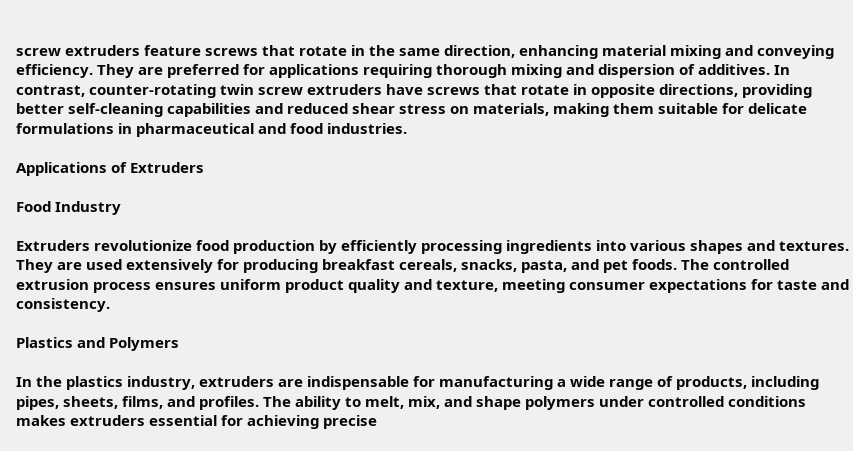screw extruders feature screws that rotate in the same direction, enhancing material mixing and conveying efficiency. They are preferred for applications requiring thorough mixing and dispersion of additives. In contrast, counter-rotating twin screw extruders have screws that rotate in opposite directions, providing better self-cleaning capabilities and reduced shear stress on materials, making them suitable for delicate formulations in pharmaceutical and food industries.

Applications of Extruders

Food Industry

Extruders revolutionize food production by efficiently processing ingredients into various shapes and textures. They are used extensively for producing breakfast cereals, snacks, pasta, and pet foods. The controlled extrusion process ensures uniform product quality and texture, meeting consumer expectations for taste and consistency.

Plastics and Polymers

In the plastics industry, extruders are indispensable for manufacturing a wide range of products, including pipes, sheets, films, and profiles. The ability to melt, mix, and shape polymers under controlled conditions makes extruders essential for achieving precise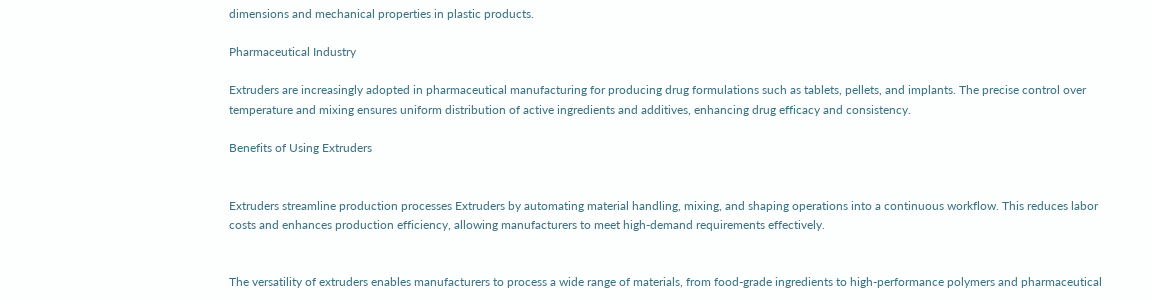dimensions and mechanical properties in plastic products.

Pharmaceutical Industry

Extruders are increasingly adopted in pharmaceutical manufacturing for producing drug formulations such as tablets, pellets, and implants. The precise control over temperature and mixing ensures uniform distribution of active ingredients and additives, enhancing drug efficacy and consistency.

Benefits of Using Extruders


Extruders streamline production processes Extruders by automating material handling, mixing, and shaping operations into a continuous workflow. This reduces labor costs and enhances production efficiency, allowing manufacturers to meet high-demand requirements effectively.


The versatility of extruders enables manufacturers to process a wide range of materials, from food-grade ingredients to high-performance polymers and pharmaceutical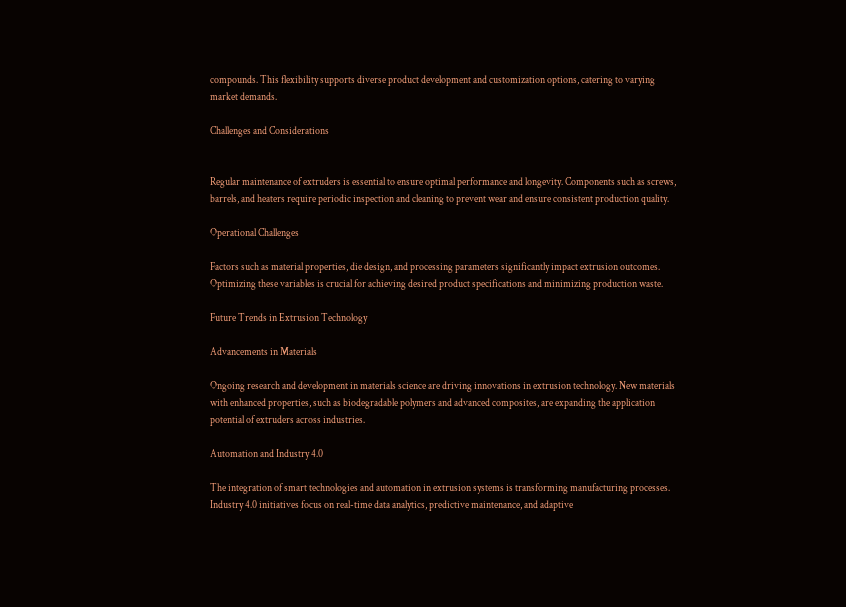compounds. This flexibility supports diverse product development and customization options, catering to varying market demands.

Challenges and Considerations


Regular maintenance of extruders is essential to ensure optimal performance and longevity. Components such as screws, barrels, and heaters require periodic inspection and cleaning to prevent wear and ensure consistent production quality.

Operational Challenges

Factors such as material properties, die design, and processing parameters significantly impact extrusion outcomes. Optimizing these variables is crucial for achieving desired product specifications and minimizing production waste.

Future Trends in Extrusion Technology

Advancements in Materials

Ongoing research and development in materials science are driving innovations in extrusion technology. New materials with enhanced properties, such as biodegradable polymers and advanced composites, are expanding the application potential of extruders across industries.

Automation and Industry 4.0

The integration of smart technologies and automation in extrusion systems is transforming manufacturing processes. Industry 4.0 initiatives focus on real-time data analytics, predictive maintenance, and adaptive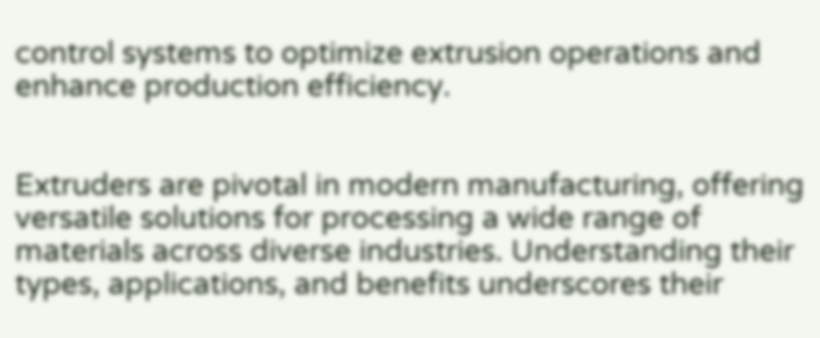control systems to optimize extrusion operations and enhance production efficiency.


Extruders are pivotal in modern manufacturing, offering versatile solutions for processing a wide range of materials across diverse industries. Understanding their types, applications, and benefits underscores their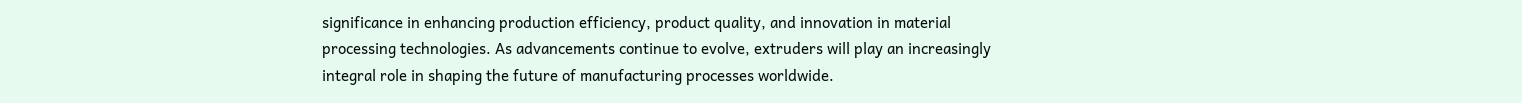significance in enhancing production efficiency, product quality, and innovation in material processing technologies. As advancements continue to evolve, extruders will play an increasingly integral role in shaping the future of manufacturing processes worldwide.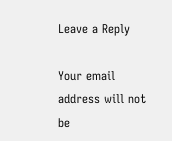Leave a Reply

Your email address will not be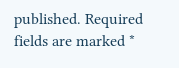published. Required fields are marked *